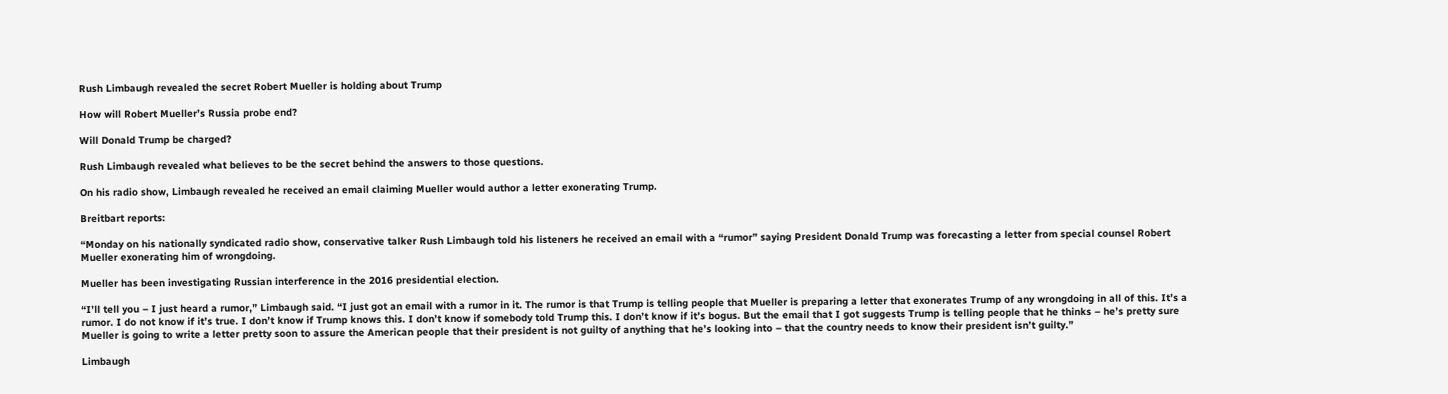Rush Limbaugh revealed the secret Robert Mueller is holding about Trump

How will Robert Mueller’s Russia probe end?

Will Donald Trump be charged?

Rush Limbaugh revealed what believes to be the secret behind the answers to those questions.

On his radio show, Limbaugh revealed he received an email claiming Mueller would author a letter exonerating Trump.

Breitbart reports:

“Monday on his nationally syndicated radio show, conservative talker Rush Limbaugh told his listeners he received an email with a “rumor” saying President Donald Trump was forecasting a letter from special counsel Robert Mueller exonerating him of wrongdoing.

Mueller has been investigating Russian interference in the 2016 presidential election.

“I’ll tell you – I just heard a rumor,” Limbaugh said. “I just got an email with a rumor in it. The rumor is that Trump is telling people that Mueller is preparing a letter that exonerates Trump of any wrongdoing in all of this. It’s a rumor. I do not know if it’s true. I don’t know if Trump knows this. I don’t know if somebody told Trump this. I don’t know if it’s bogus. But the email that I got suggests Trump is telling people that he thinks – he’s pretty sure Mueller is going to write a letter pretty soon to assure the American people that their president is not guilty of anything that he’s looking into – that the country needs to know their president isn’t guilty.”

Limbaugh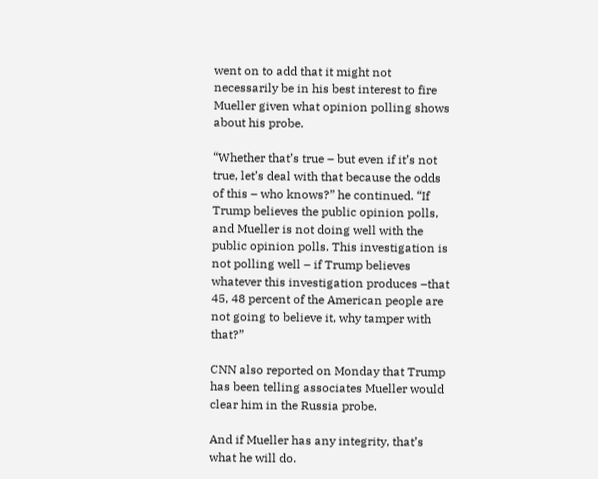went on to add that it might not necessarily be in his best interest to fire Mueller given what opinion polling shows about his probe.

“Whether that’s true – but even if it’s not true, let’s deal with that because the odds of this – who knows?” he continued. “If Trump believes the public opinion polls, and Mueller is not doing well with the public opinion polls. This investigation is not polling well – if Trump believes whatever this investigation produces –that 45, 48 percent of the American people are not going to believe it, why tamper with that?”

CNN also reported on Monday that Trump has been telling associates Mueller would clear him in the Russia probe.

And if Mueller has any integrity, that’s what he will do.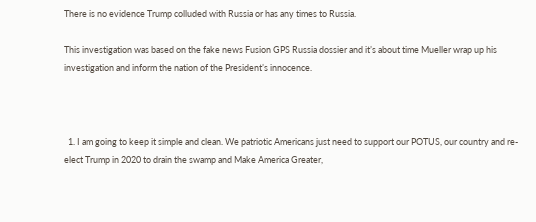There is no evidence Trump colluded with Russia or has any times to Russia.

This investigation was based on the fake news Fusion GPS Russia dossier and it’s about time Mueller wrap up his investigation and inform the nation of the President’s innocence.



  1. I am going to keep it simple and clean. We patriotic Americans just need to support our POTUS, our country and re-elect Trump in 2020 to drain the swamp and Make America Greater,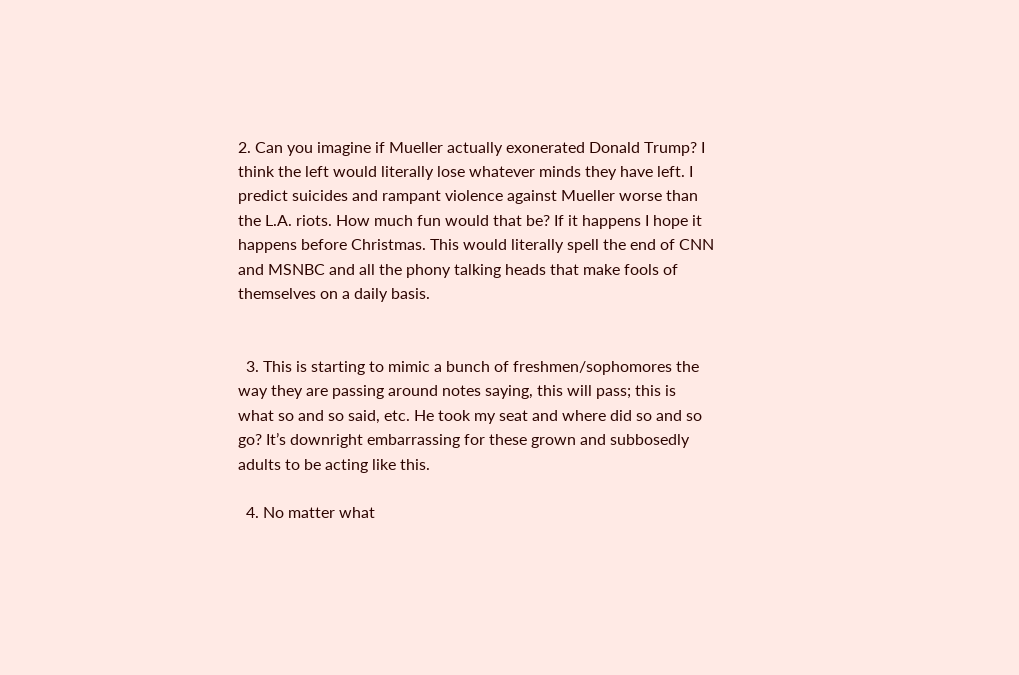2. Can you imagine if Mueller actually exonerated Donald Trump? I think the left would literally lose whatever minds they have left. I predict suicides and rampant violence against Mueller worse than the L.A. riots. How much fun would that be? If it happens I hope it happens before Christmas. This would literally spell the end of CNN and MSNBC and all the phony talking heads that make fools of themselves on a daily basis.


  3. This is starting to mimic a bunch of freshmen/sophomores the way they are passing around notes saying, this will pass; this is what so and so said, etc. He took my seat and where did so and so go? It’s downright embarrassing for these grown and subbosedly adults to be acting like this.

  4. No matter what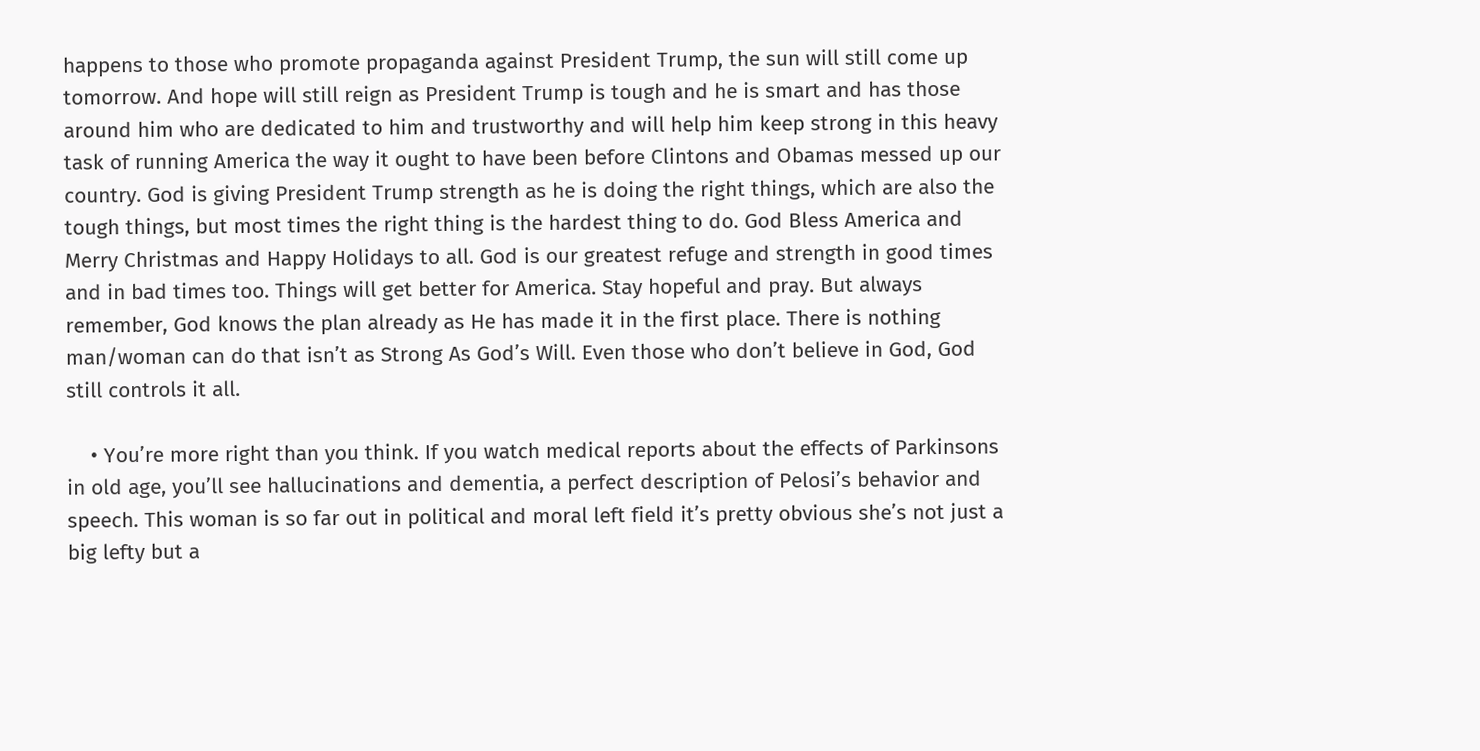happens to those who promote propaganda against President Trump, the sun will still come up tomorrow. And hope will still reign as President Trump is tough and he is smart and has those around him who are dedicated to him and trustworthy and will help him keep strong in this heavy task of running America the way it ought to have been before Clintons and Obamas messed up our country. God is giving President Trump strength as he is doing the right things, which are also the tough things, but most times the right thing is the hardest thing to do. God Bless America and Merry Christmas and Happy Holidays to all. God is our greatest refuge and strength in good times and in bad times too. Things will get better for America. Stay hopeful and pray. But always remember, God knows the plan already as He has made it in the first place. There is nothing man/woman can do that isn’t as Strong As God’s Will. Even those who don’t believe in God, God still controls it all.

    • You’re more right than you think. If you watch medical reports about the effects of Parkinsons in old age, you’ll see hallucinations and dementia, a perfect description of Pelosi’s behavior and speech. This woman is so far out in political and moral left field it’s pretty obvious she’s not just a big lefty but a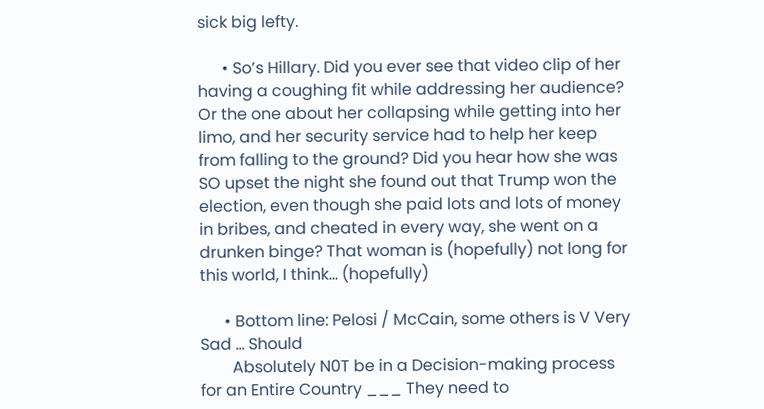sick big lefty.

      • So’s Hillary. Did you ever see that video clip of her having a coughing fit while addressing her audience? Or the one about her collapsing while getting into her limo, and her security service had to help her keep from falling to the ground? Did you hear how she was SO upset the night she found out that Trump won the election, even though she paid lots and lots of money in bribes, and cheated in every way, she went on a drunken binge? That woman is (hopefully) not long for this world, I think… (hopefully)

      • Bottom line: Pelosi / McCain, some others is V Very Sad … Should
        Absolutely N0T be in a Decision-making process for an Entire Country ___ They need to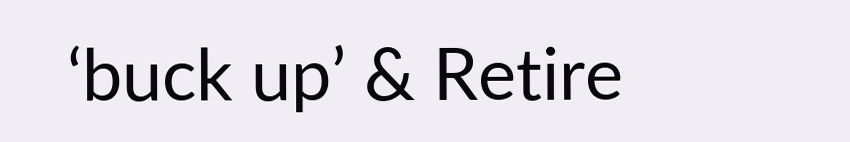‘buck up’ & Retire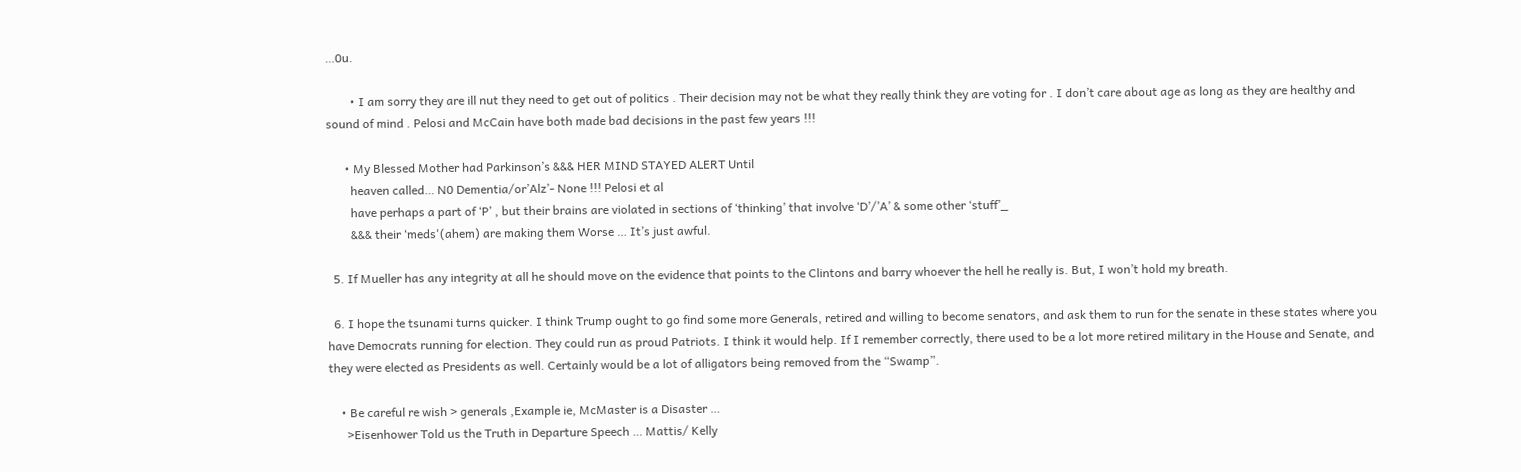…0u.

        • I am sorry they are ill nut they need to get out of politics . Their decision may not be what they really think they are voting for . I don’t care about age as long as they are healthy and sound of mind . Pelosi and McCain have both made bad decisions in the past few years !!!

      • My Blessed Mother had Parkinson’s &&& HER MIND STAYED ALERT Until
        heaven called… N0 Dementia/or’Alz’- None !!! Pelosi et al
        have perhaps a part of ‘P’ , but their brains are violated in sections of ‘thinking’ that involve ‘D’/’A’ & some other ‘stuff’_
        &&& their ‘meds'(ahem) are making them Worse … It’s just awful.

  5. If Mueller has any integrity at all he should move on the evidence that points to the Clintons and barry whoever the hell he really is. But, I won’t hold my breath.

  6. I hope the tsunami turns quicker. I think Trump ought to go find some more Generals, retired and willing to become senators, and ask them to run for the senate in these states where you have Democrats running for election. They could run as proud Patriots. I think it would help. If I remember correctly, there used to be a lot more retired military in the House and Senate, and they were elected as Presidents as well. Certainly would be a lot of alligators being removed from the “Swamp”.

    • Be careful re wish > generals ,Example ie, McMaster is a Disaster …
      >Eisenhower Told us the Truth in Departure Speech … Mattis/ Kelly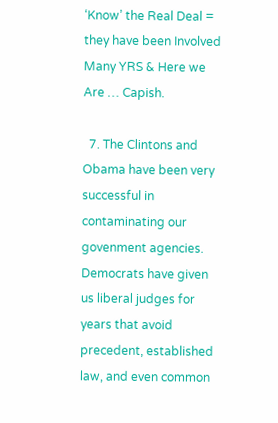‘Know’ the Real Deal = they have been Involved Many YRS & Here we Are … Capish.

  7. The Clintons and Obama have been very successful in contaminating our govenment agencies. Democrats have given us liberal judges for years that avoid precedent, established law, and even common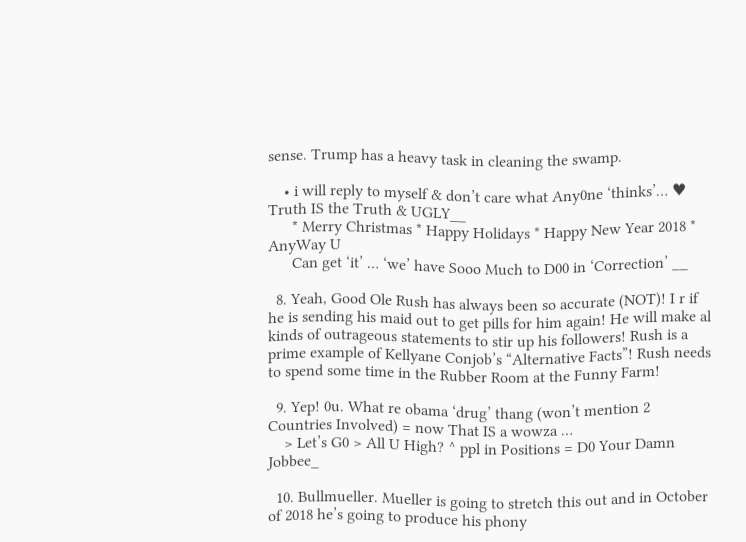sense. Trump has a heavy task in cleaning the swamp.

    • i will reply to myself & don’t care what Any0ne ‘thinks’… ♥ Truth IS the Truth & UGLY__
      * Merry Christmas * Happy Holidays * Happy New Year 2018 * AnyWay U
      Can get ‘it’ … ‘we’ have Sooo Much to D00 in ‘Correction’ __

  8. Yeah, Good Ole Rush has always been so accurate (NOT)! I r if he is sending his maid out to get pills for him again! He will make al kinds of outrageous statements to stir up his followers! Rush is a prime example of Kellyane Conjob’s “Alternative Facts”! Rush needs to spend some time in the Rubber Room at the Funny Farm!

  9. Yep! 0u. What re obama ‘drug’ thang (won’t mention 2 Countries Involved) = now That IS a wowza …
    > Let’s G0 > All U High? ^ ppl in Positions = D0 Your Damn Jobbee_

  10. Bullmueller. Mueller is going to stretch this out and in October of 2018 he’s going to produce his phony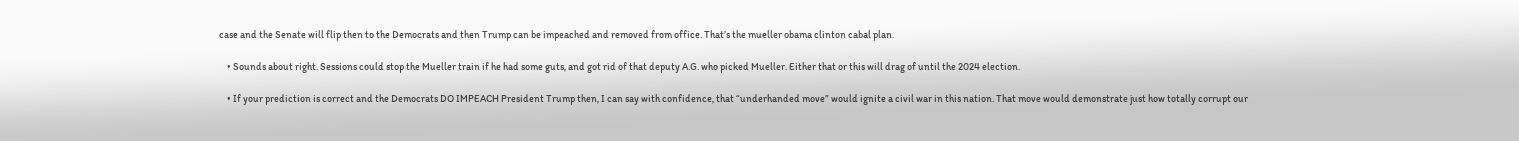case and the Senate will flip then to the Democrats and then Trump can be impeached and removed from office. That’s the mueller obama clinton cabal plan.

    • Sounds about right. Sessions could stop the Mueller train if he had some guts, and got rid of that deputy A.G. who picked Mueller. Either that or this will drag of until the 2024 election.

    • If your prediction is correct and the Democrats DO IMPEACH President Trump then, I can say with confidence, that “underhanded move” would ignite a civil war in this nation. That move would demonstrate just how totally corrupt our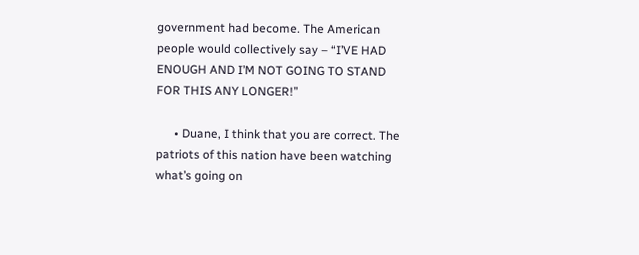government had become. The American people would collectively say – “I’VE HAD ENOUGH AND I’M NOT GOING TO STAND FOR THIS ANY LONGER!”

      • Duane, I think that you are correct. The patriots of this nation have been watching what’s going on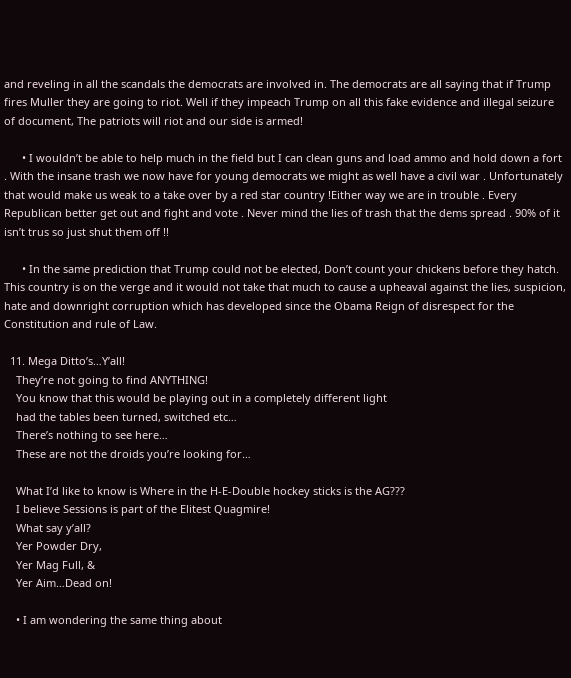and reveling in all the scandals the democrats are involved in. The democrats are all saying that if Trump fires Muller they are going to riot. Well if they impeach Trump on all this fake evidence and illegal seizure of document, The patriots will riot and our side is armed!

      • I wouldn’t be able to help much in the field but I can clean guns and load ammo and hold down a fort . With the insane trash we now have for young democrats we might as well have a civil war . Unfortunately that would make us weak to a take over by a red star country !Either way we are in trouble . Every Republican better get out and fight and vote . Never mind the lies of trash that the dems spread . 90% of it isn’t trus so just shut them off !!

      • In the same prediction that Trump could not be elected, Don’t count your chickens before they hatch. This country is on the verge and it would not take that much to cause a upheaval against the lies, suspicion, hate and downright corruption which has developed since the Obama Reign of disrespect for the Constitution and rule of Law.

  11. Mega Ditto’s…Y’all!
    They’re not going to find ANYTHING!
    You know that this would be playing out in a completely different light
    had the tables been turned, switched etc…
    There’s nothing to see here…
    These are not the droids you’re looking for…

    What I’d like to know is Where in the H-E-Double hockey sticks is the AG???
    I believe Sessions is part of the Elitest Quagmire!
    What say y’all?
    Yer Powder Dry,
    Yer Mag Full, &
    Yer Aim…Dead on!

    • I am wondering the same thing about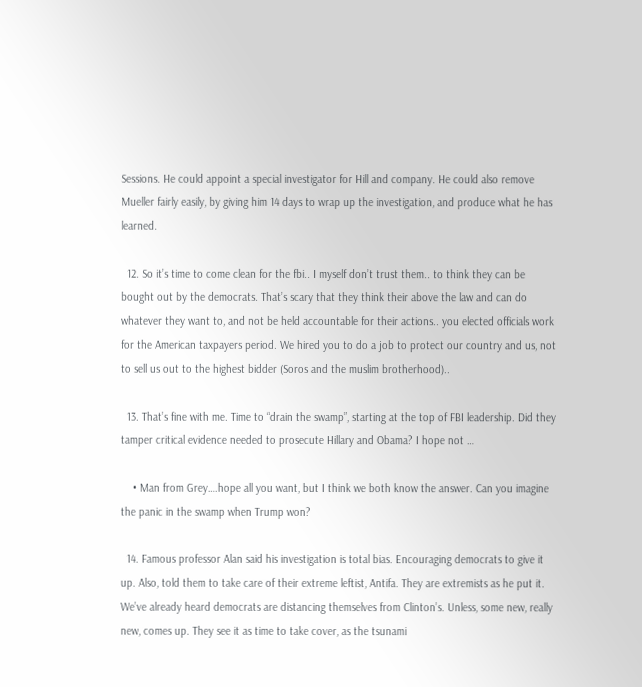Sessions. He could appoint a special investigator for Hill and company. He could also remove Mueller fairly easily, by giving him 14 days to wrap up the investigation, and produce what he has learned.

  12. So it’s time to come clean for the fbi.. I myself don’t trust them.. to think they can be bought out by the democrats. That’s scary that they think their above the law and can do whatever they want to, and not be held accountable for their actions.. you elected officials work for the American taxpayers period. We hired you to do a job to protect our country and us, not to sell us out to the highest bidder (Soros and the muslim brotherhood)..

  13. That’s fine with me. Time to “drain the swamp”, starting at the top of FBI leadership. Did they tamper critical evidence needed to prosecute Hillary and Obama? I hope not …

    • Man from Grey….hope all you want, but I think we both know the answer. Can you imagine the panic in the swamp when Trump won?

  14. Famous professor Alan said his investigation is total bias. Encouraging democrats to give it up. Also, told them to take care of their extreme leftist, Antifa. They are extremists as he put it. We’ve already heard democrats are distancing themselves from Clinton’s. Unless, some new, really new, comes up. They see it as time to take cover, as the tsunami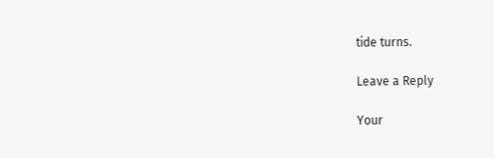tide turns.

Leave a Reply

Your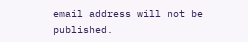email address will not be published.